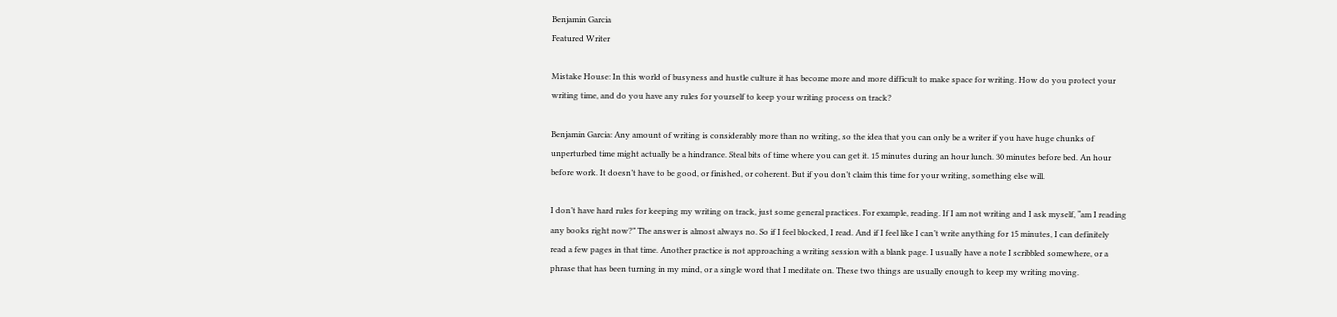Benjamin Garcia
Featured Writer

Mistake House: In this world of busyness and hustle culture it has become more and more difficult to make space for writing. How do you protect your writing time, and do you have any rules for yourself to keep your writing process on track?

Benjamin Garcia: Any amount of writing is considerably more than no writing, so the idea that you can only be a writer if you have huge chunks of unperturbed time might actually be a hindrance. Steal bits of time where you can get it. 15 minutes during an hour lunch. 30 minutes before bed. An hour before work. It doesn’t have to be good, or finished, or coherent. But if you don’t claim this time for your writing, something else will.

I don’t have hard rules for keeping my writing on track, just some general practices. For example, reading. If I am not writing and I ask myself, “am I reading any books right now?” The answer is almost always no. So if I feel blocked, I read. And if I feel like I can’t write anything for 15 minutes, I can definitely read a few pages in that time. Another practice is not approaching a writing session with a blank page. I usually have a note I scribbled somewhere, or a phrase that has been turning in my mind, or a single word that I meditate on. These two things are usually enough to keep my writing moving.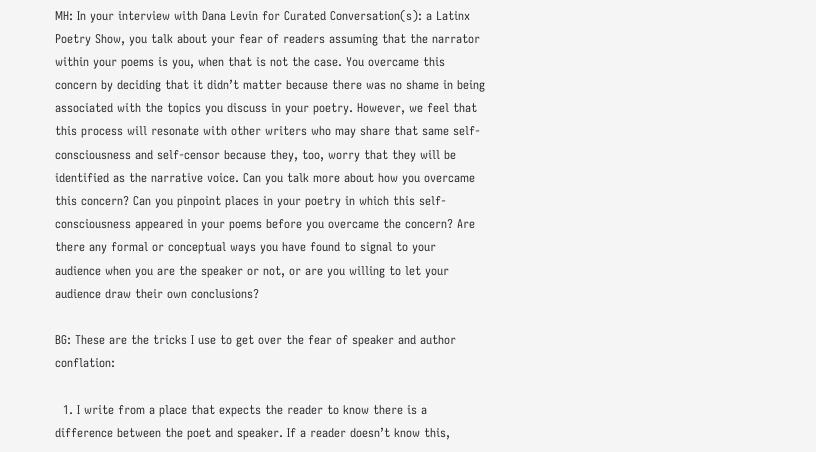MH: In your interview with Dana Levin for Curated Conversation(s): a Latinx Poetry Show, you talk about your fear of readers assuming that the narrator within your poems is you, when that is not the case. You overcame this concern by deciding that it didn’t matter because there was no shame in being associated with the topics you discuss in your poetry. However, we feel that this process will resonate with other writers who may share that same self-consciousness and self-censor because they, too, worry that they will be identified as the narrative voice. Can you talk more about how you overcame this concern? Can you pinpoint places in your poetry in which this self-consciousness appeared in your poems before you overcame the concern? Are there any formal or conceptual ways you have found to signal to your audience when you are the speaker or not, or are you willing to let your audience draw their own conclusions?

BG: These are the tricks I use to get over the fear of speaker and author conflation:

  1. I write from a place that expects the reader to know there is a difference between the poet and speaker. If a reader doesn’t know this,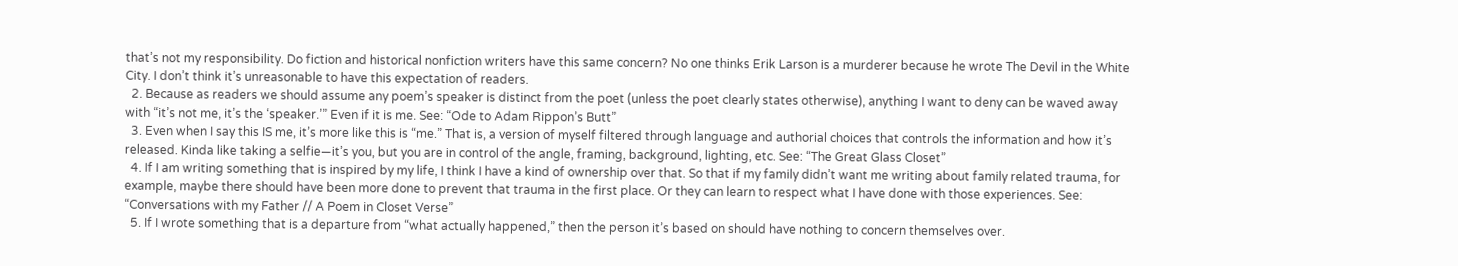that’s not my responsibility. Do fiction and historical nonfiction writers have this same concern? No one thinks Erik Larson is a murderer because he wrote The Devil in the White City. I don’t think it’s unreasonable to have this expectation of readers.
  2. Because as readers we should assume any poem’s speaker is distinct from the poet (unless the poet clearly states otherwise), anything I want to deny can be waved away with “it’s not me, it’s the ‘speaker.’” Even if it is me. See: “Ode to Adam Rippon’s Butt”
  3. Even when I say this IS me, it’s more like this is “me.” That is, a version of myself filtered through language and authorial choices that controls the information and how it’s released. Kinda like taking a selfie—it’s you, but you are in control of the angle, framing, background, lighting, etc. See: “The Great Glass Closet”
  4. If I am writing something that is inspired by my life, I think I have a kind of ownership over that. So that if my family didn’t want me writing about family related trauma, for example, maybe there should have been more done to prevent that trauma in the first place. Or they can learn to respect what I have done with those experiences. See: “Conversations with my Father // A Poem in Closet Verse”
  5. If I wrote something that is a departure from “what actually happened,” then the person it’s based on should have nothing to concern themselves over.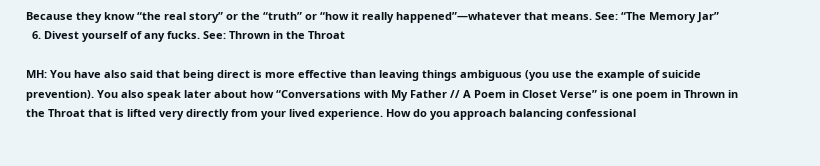Because they know “the real story” or the “truth” or “how it really happened”—whatever that means. See: “The Memory Jar”
  6. Divest yourself of any fucks. See: Thrown in the Throat

MH: You have also said that being direct is more effective than leaving things ambiguous (you use the example of suicide prevention). You also speak later about how “Conversations with My Father // A Poem in Closet Verse” is one poem in Thrown in the Throat that is lifted very directly from your lived experience. How do you approach balancing confessional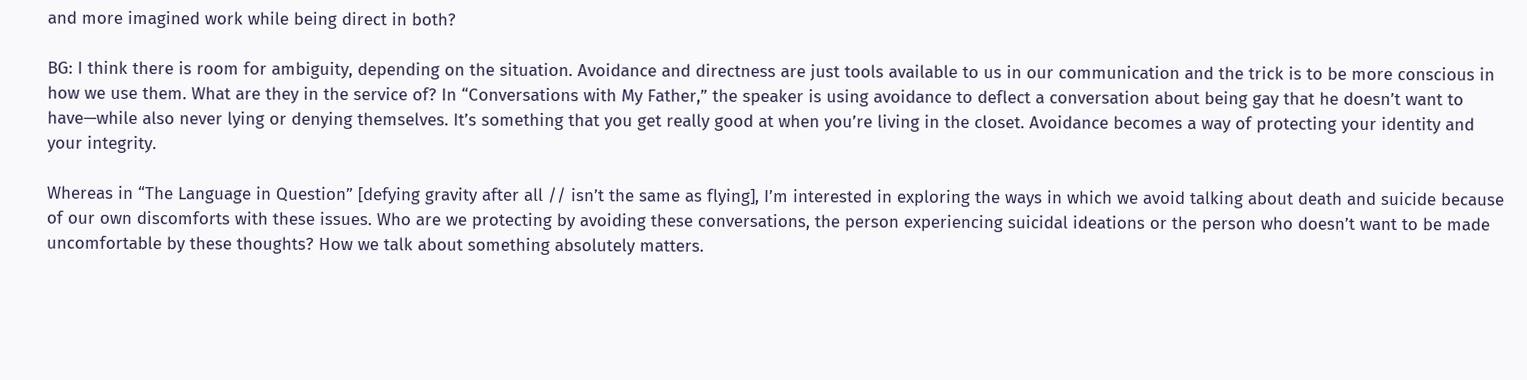and more imagined work while being direct in both?

BG: I think there is room for ambiguity, depending on the situation. Avoidance and directness are just tools available to us in our communication and the trick is to be more conscious in how we use them. What are they in the service of? In “Conversations with My Father,” the speaker is using avoidance to deflect a conversation about being gay that he doesn’t want to have—while also never lying or denying themselves. It’s something that you get really good at when you’re living in the closet. Avoidance becomes a way of protecting your identity and your integrity.

Whereas in “The Language in Question” [defying gravity after all // isn’t the same as flying], I’m interested in exploring the ways in which we avoid talking about death and suicide because of our own discomforts with these issues. Who are we protecting by avoiding these conversations, the person experiencing suicidal ideations or the person who doesn’t want to be made uncomfortable by these thoughts? How we talk about something absolutely matters.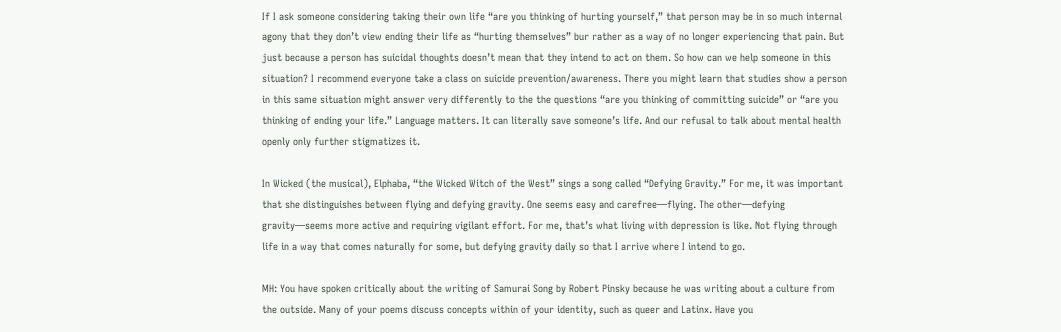If I ask someone considering taking their own life “are you thinking of hurting yourself,” that person may be in so much internal agony that they don’t view ending their life as “hurting themselves” bur rather as a way of no longer experiencing that pain. But just because a person has suicidal thoughts doesn’t mean that they intend to act on them. So how can we help someone in this situation? I recommend everyone take a class on suicide prevention/awareness. There you might learn that studies show a person in this same situation might answer very differently to the the questions “are you thinking of committing suicide” or “are you thinking of ending your life.” Language matters. It can literally save someone’s life. And our refusal to talk about mental health openly only further stigmatizes it.

In Wicked (the musical), Elphaba, “the Wicked Witch of the West” sings a song called “Defying Gravity.” For me, it was important that she distinguishes between flying and defying gravity. One seems easy and carefree—flying. The other—defying gravity—seems more active and requiring vigilant effort. For me, that’s what living with depression is like. Not flying through life in a way that comes naturally for some, but defying gravity daily so that I arrive where I intend to go.

MH: You have spoken critically about the writing of Samurai Song by Robert Pinsky because he was writing about a culture from the outside. Many of your poems discuss concepts within of your identity, such as queer and Latinx. Have you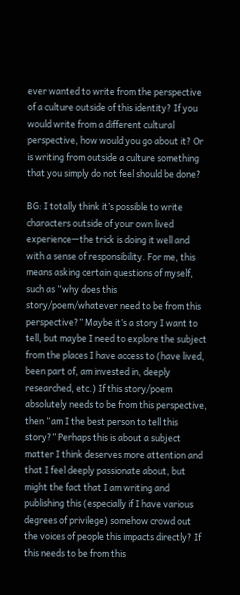ever wanted to write from the perspective of a culture outside of this identity? If you would write from a different cultural perspective, how would you go about it? Or is writing from outside a culture something that you simply do not feel should be done?

BG: I totally think it’s possible to write characters outside of your own lived experience—the trick is doing it well and with a sense of responsibility. For me, this means asking certain questions of myself, such as “why does this story/poem/whatever need to be from this perspective?” Maybe it’s a story I want to tell, but maybe I need to explore the subject from the places I have access to (have lived, been part of, am invested in, deeply researched, etc.) If this story/poem absolutely needs to be from this perspective, then “am I the best person to tell this story?” Perhaps this is about a subject matter I think deserves more attention and that I feel deeply passionate about, but might the fact that I am writing and publishing this (especially if I have various degrees of privilege) somehow crowd out the voices of people this impacts directly? If this needs to be from this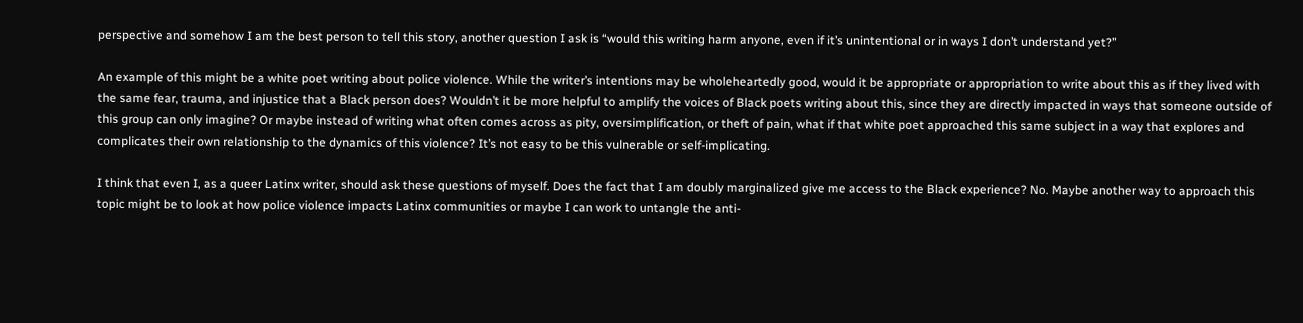perspective and somehow I am the best person to tell this story, another question I ask is “would this writing harm anyone, even if it’s unintentional or in ways I don’t understand yet?”

An example of this might be a white poet writing about police violence. While the writer’s intentions may be wholeheartedly good, would it be appropriate or appropriation to write about this as if they lived with the same fear, trauma, and injustice that a Black person does? Wouldn’t it be more helpful to amplify the voices of Black poets writing about this, since they are directly impacted in ways that someone outside of this group can only imagine? Or maybe instead of writing what often comes across as pity, oversimplification, or theft of pain, what if that white poet approached this same subject in a way that explores and complicates their own relationship to the dynamics of this violence? It’s not easy to be this vulnerable or self-implicating.

I think that even I, as a queer Latinx writer, should ask these questions of myself. Does the fact that I am doubly marginalized give me access to the Black experience? No. Maybe another way to approach this topic might be to look at how police violence impacts Latinx communities or maybe I can work to untangle the anti-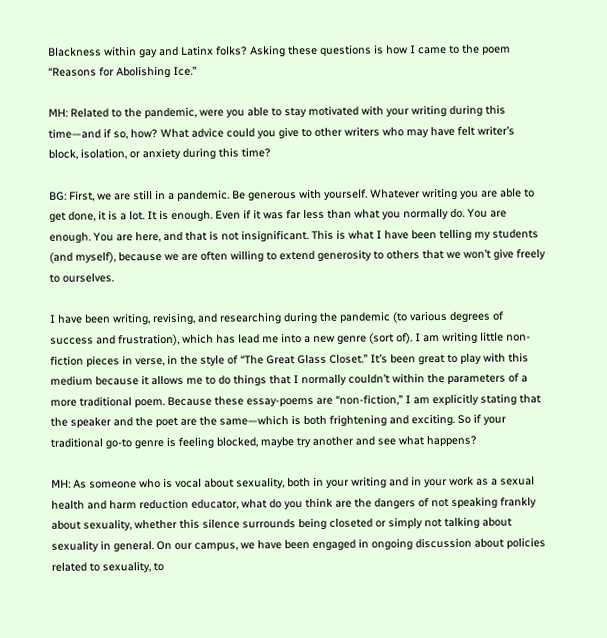Blackness within gay and Latinx folks? Asking these questions is how I came to the poem “Reasons for Abolishing Ice.”

MH: Related to the pandemic, were you able to stay motivated with your writing during this time—and if so, how? What advice could you give to other writers who may have felt writer’s block, isolation, or anxiety during this time?

BG: First, we are still in a pandemic. Be generous with yourself. Whatever writing you are able to get done, it is a lot. It is enough. Even if it was far less than what you normally do. You are enough. You are here, and that is not insignificant. This is what I have been telling my students (and myself), because we are often willing to extend generosity to others that we won’t give freely to ourselves.

I have been writing, revising, and researching during the pandemic (to various degrees of success and frustration), which has lead me into a new genre (sort of). I am writing little non-fiction pieces in verse, in the style of “The Great Glass Closet.” It’s been great to play with this medium because it allows me to do things that I normally couldn’t within the parameters of a more traditional poem. Because these essay-poems are “non-fiction,” I am explicitly stating that the speaker and the poet are the same—which is both frightening and exciting. So if your traditional go-to genre is feeling blocked, maybe try another and see what happens?

MH: As someone who is vocal about sexuality, both in your writing and in your work as a sexual health and harm reduction educator, what do you think are the dangers of not speaking frankly about sexuality, whether this silence surrounds being closeted or simply not talking about sexuality in general. On our campus, we have been engaged in ongoing discussion about policies related to sexuality, to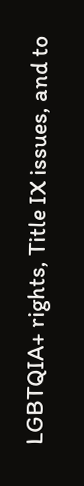LGBTQIA+ rights, Title IX issues, and to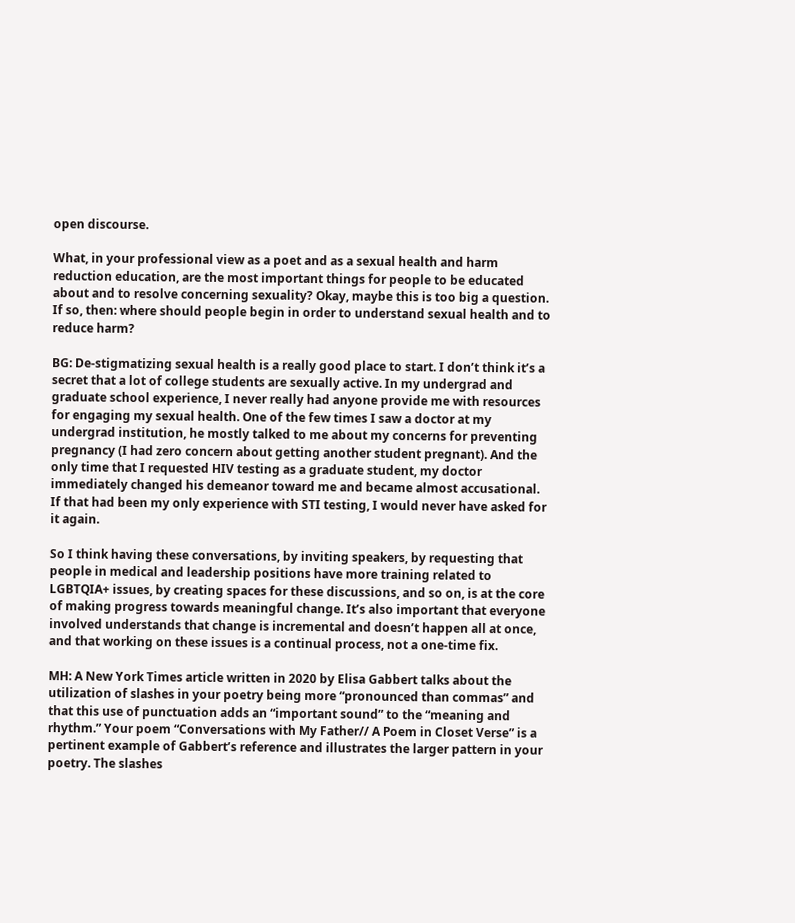open discourse.

What, in your professional view as a poet and as a sexual health and harm reduction education, are the most important things for people to be educated about and to resolve concerning sexuality? Okay, maybe this is too big a question. If so, then: where should people begin in order to understand sexual health and to reduce harm?

BG: De-stigmatizing sexual health is a really good place to start. I don’t think it’s a secret that a lot of college students are sexually active. In my undergrad and graduate school experience, I never really had anyone provide me with resources for engaging my sexual health. One of the few times I saw a doctor at my undergrad institution, he mostly talked to me about my concerns for preventing pregnancy (I had zero concern about getting another student pregnant). And the only time that I requested HIV testing as a graduate student, my doctor immediately changed his demeanor toward me and became almost accusational. If that had been my only experience with STI testing, I would never have asked for it again.

So I think having these conversations, by inviting speakers, by requesting that people in medical and leadership positions have more training related to LGBTQIA+ issues, by creating spaces for these discussions, and so on, is at the core of making progress towards meaningful change. It’s also important that everyone involved understands that change is incremental and doesn’t happen all at once, and that working on these issues is a continual process, not a one-time fix.

MH: A New York Times article written in 2020 by Elisa Gabbert talks about the utilization of slashes in your poetry being more “pronounced than commas” and that this use of punctuation adds an “important sound” to the “meaning and rhythm.” Your poem “Conversations with My Father// A Poem in Closet Verse” is a pertinent example of Gabbert’s reference and illustrates the larger pattern in your poetry. The slashes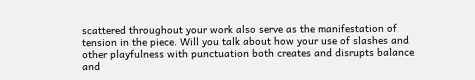scattered throughout your work also serve as the manifestation of tension in the piece. Will you talk about how your use of slashes and other playfulness with punctuation both creates and disrupts balance and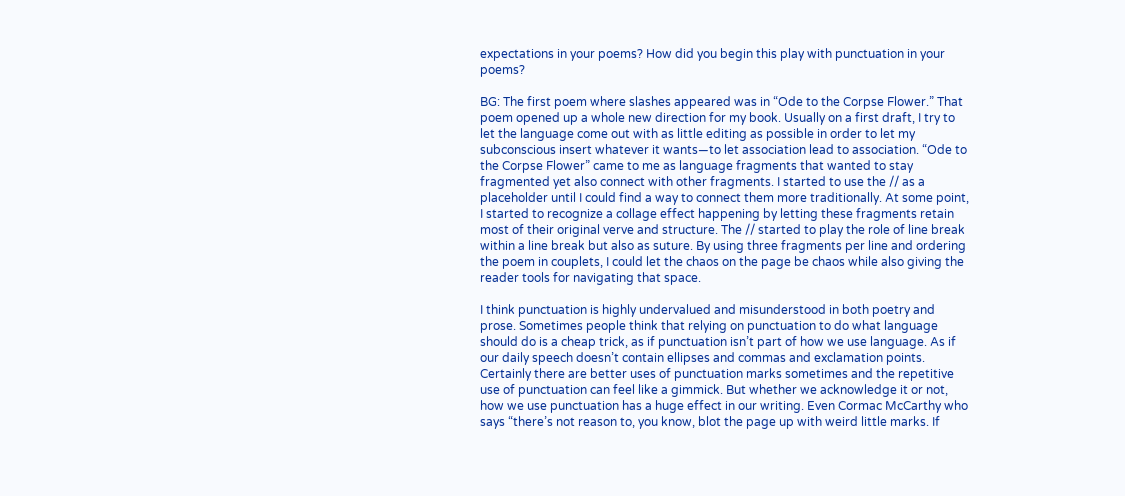expectations in your poems? How did you begin this play with punctuation in your poems?

BG: The first poem where slashes appeared was in “Ode to the Corpse Flower.” That poem opened up a whole new direction for my book. Usually on a first draft, I try to let the language come out with as little editing as possible in order to let my subconscious insert whatever it wants—to let association lead to association. “Ode to the Corpse Flower” came to me as language fragments that wanted to stay fragmented yet also connect with other fragments. I started to use the // as a placeholder until I could find a way to connect them more traditionally. At some point, I started to recognize a collage effect happening by letting these fragments retain most of their original verve and structure. The // started to play the role of line break within a line break but also as suture. By using three fragments per line and ordering the poem in couplets, I could let the chaos on the page be chaos while also giving the reader tools for navigating that space.

I think punctuation is highly undervalued and misunderstood in both poetry and prose. Sometimes people think that relying on punctuation to do what language should do is a cheap trick, as if punctuation isn’t part of how we use language. As if our daily speech doesn’t contain ellipses and commas and exclamation points. Certainly there are better uses of punctuation marks sometimes and the repetitive use of punctuation can feel like a gimmick. But whether we acknowledge it or not, how we use punctuation has a huge effect in our writing. Even Cormac McCarthy who says “there’s not reason to, you know, blot the page up with weird little marks. If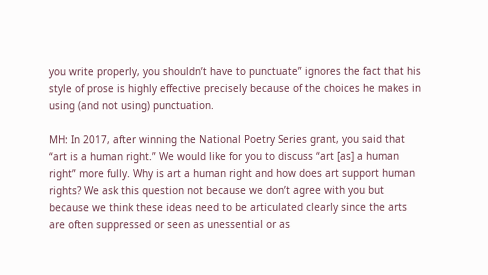you write properly, you shouldn’t have to punctuate” ignores the fact that his style of prose is highly effective precisely because of the choices he makes in using (and not using) punctuation.

MH: In 2017, after winning the National Poetry Series grant, you said that “art is a human right.” We would like for you to discuss “art [as] a human right” more fully. Why is art a human right and how does art support human rights? We ask this question not because we don’t agree with you but because we think these ideas need to be articulated clearly since the arts are often suppressed or seen as unessential or as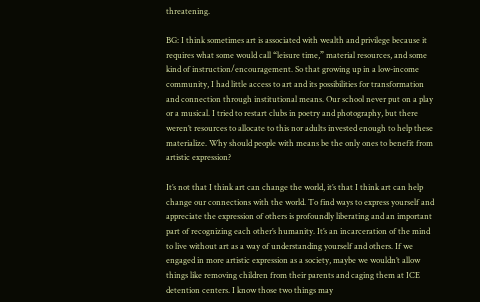threatening.

BG: I think sometimes art is associated with wealth and privilege because it requires what some would call “leisure time,” material resources, and some kind of instruction/encouragement. So that growing up in a low-income community, I had little access to art and its possibilities for transformation and connection through institutional means. Our school never put on a play or a musical. I tried to restart clubs in poetry and photography, but there weren’t resources to allocate to this nor adults invested enough to help these materialize. Why should people with means be the only ones to benefit from artistic expression?

It’s not that I think art can change the world, it’s that I think art can help change our connections with the world. To find ways to express yourself and appreciate the expression of others is profoundly liberating and an important part of recognizing each other’s humanity. It’s an incarceration of the mind to live without art as a way of understanding yourself and others. If we engaged in more artistic expression as a society, maybe we wouldn’t allow things like removing children from their parents and caging them at ICE detention centers. I know those two things may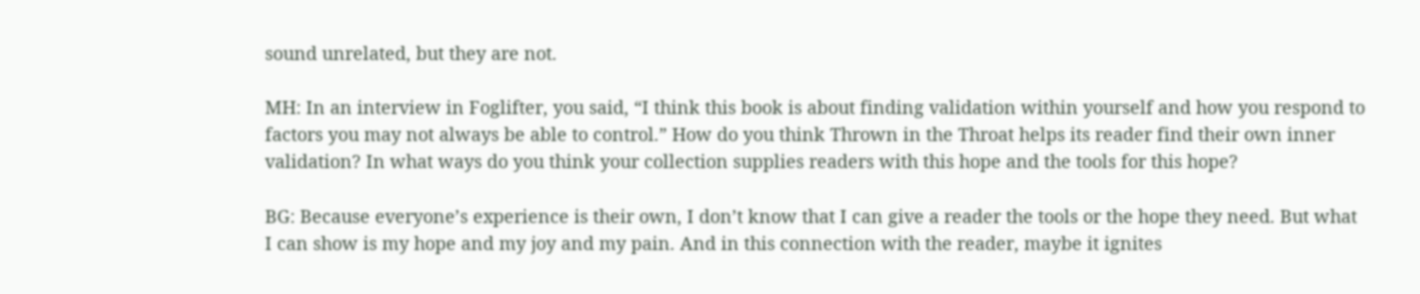sound unrelated, but they are not.

MH: In an interview in Foglifter, you said, “I think this book is about finding validation within yourself and how you respond to factors you may not always be able to control.” How do you think Thrown in the Throat helps its reader find their own inner validation? In what ways do you think your collection supplies readers with this hope and the tools for this hope?

BG: Because everyone’s experience is their own, I don’t know that I can give a reader the tools or the hope they need. But what I can show is my hope and my joy and my pain. And in this connection with the reader, maybe it ignites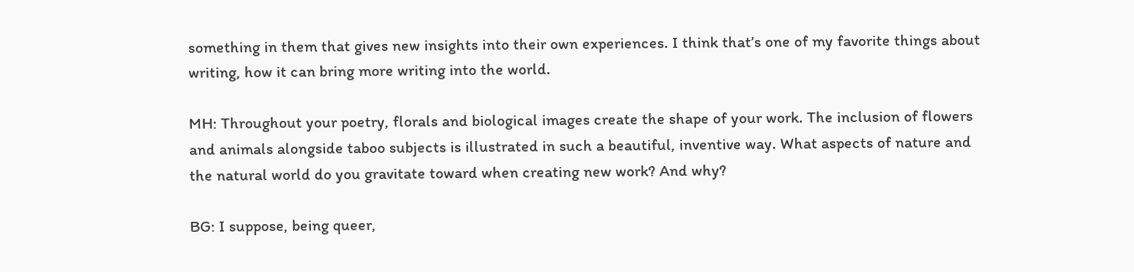something in them that gives new insights into their own experiences. I think that’s one of my favorite things about writing, how it can bring more writing into the world.

MH: Throughout your poetry, florals and biological images create the shape of your work. The inclusion of flowers and animals alongside taboo subjects is illustrated in such a beautiful, inventive way. What aspects of nature and the natural world do you gravitate toward when creating new work? And why?

BG: I suppose, being queer,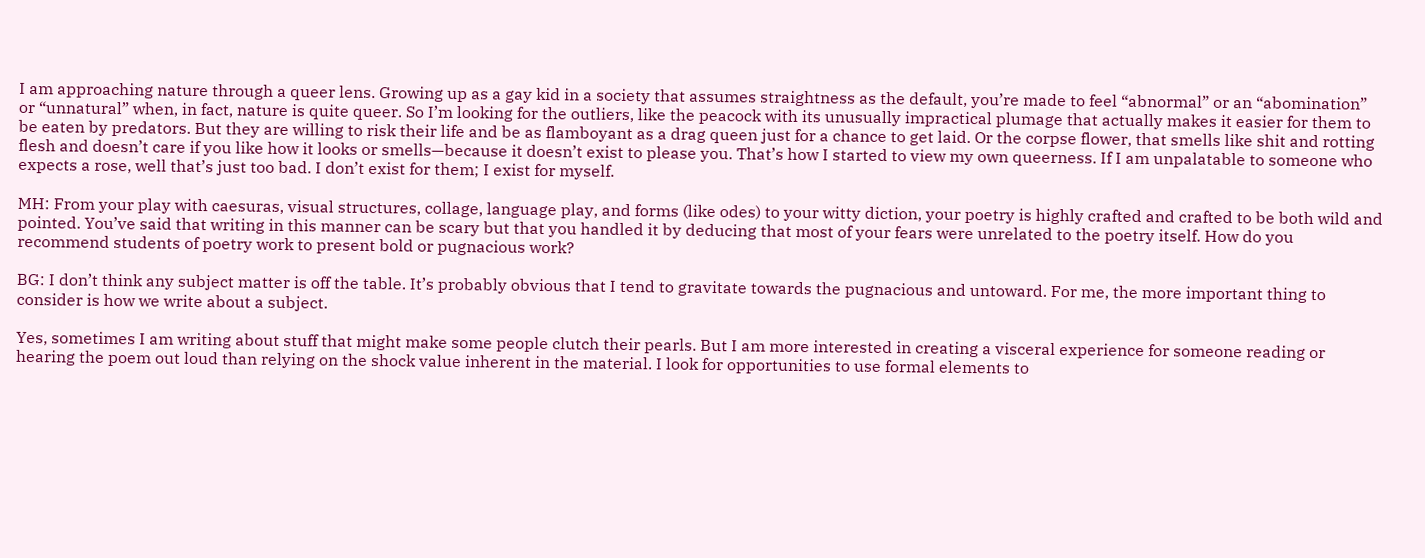I am approaching nature through a queer lens. Growing up as a gay kid in a society that assumes straightness as the default, you’re made to feel “abnormal” or an “abomination” or “unnatural” when, in fact, nature is quite queer. So I’m looking for the outliers, like the peacock with its unusually impractical plumage that actually makes it easier for them to be eaten by predators. But they are willing to risk their life and be as flamboyant as a drag queen just for a chance to get laid. Or the corpse flower, that smells like shit and rotting flesh and doesn’t care if you like how it looks or smells—because it doesn’t exist to please you. That’s how I started to view my own queerness. If I am unpalatable to someone who expects a rose, well that’s just too bad. I don’t exist for them; I exist for myself.

MH: From your play with caesuras, visual structures, collage, language play, and forms (like odes) to your witty diction, your poetry is highly crafted and crafted to be both wild and pointed. You’ve said that writing in this manner can be scary but that you handled it by deducing that most of your fears were unrelated to the poetry itself. How do you recommend students of poetry work to present bold or pugnacious work?

BG: I don’t think any subject matter is off the table. It’s probably obvious that I tend to gravitate towards the pugnacious and untoward. For me, the more important thing to consider is how we write about a subject.

Yes, sometimes I am writing about stuff that might make some people clutch their pearls. But I am more interested in creating a visceral experience for someone reading or hearing the poem out loud than relying on the shock value inherent in the material. I look for opportunities to use formal elements to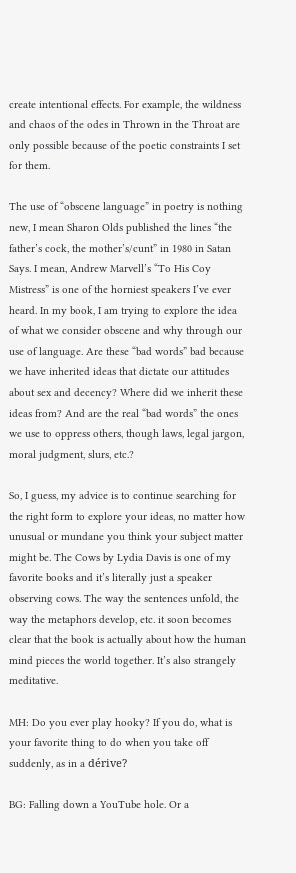create intentional effects. For example, the wildness and chaos of the odes in Thrown in the Throat are only possible because of the poetic constraints I set for them.

The use of “obscene language” in poetry is nothing new, I mean Sharon Olds published the lines “the father’s cock, the mother’s/cunt” in 1980 in Satan Says. I mean, Andrew Marvell’s “To His Coy Mistress” is one of the horniest speakers I’ve ever heard. In my book, I am trying to explore the idea of what we consider obscene and why through our use of language. Are these “bad words” bad because we have inherited ideas that dictate our attitudes about sex and decency? Where did we inherit these ideas from? And are the real “bad words” the ones we use to oppress others, though laws, legal jargon, moral judgment, slurs, etc.?

So, I guess, my advice is to continue searching for the right form to explore your ideas, no matter how unusual or mundane you think your subject matter might be. The Cows by Lydia Davis is one of my favorite books and it’s literally just a speaker observing cows. The way the sentences unfold, the way the metaphors develop, etc. it soon becomes clear that the book is actually about how the human mind pieces the world together. It’s also strangely meditative.

MH: Do you ever play hooky? If you do, what is your favorite thing to do when you take off suddenly, as in a dérive?

BG: Falling down a YouTube hole. Or a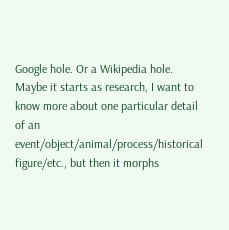Google hole. Or a Wikipedia hole. Maybe it starts as research, I want to know more about one particular detail of an event/object/animal/process/historical figure/etc., but then it morphs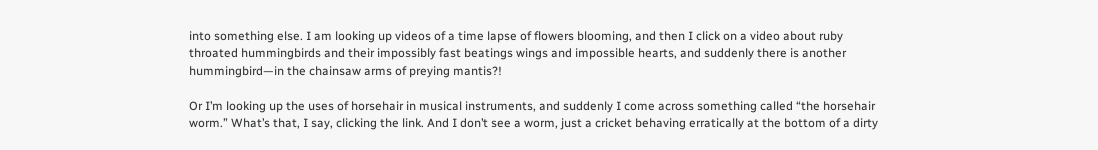into something else. I am looking up videos of a time lapse of flowers blooming, and then I click on a video about ruby throated hummingbirds and their impossibly fast beatings wings and impossible hearts, and suddenly there is another hummingbird—in the chainsaw arms of preying mantis?!

Or I’m looking up the uses of horsehair in musical instruments, and suddenly I come across something called “the horsehair worm.” What’s that, I say, clicking the link. And I don’t see a worm, just a cricket behaving erratically at the bottom of a dirty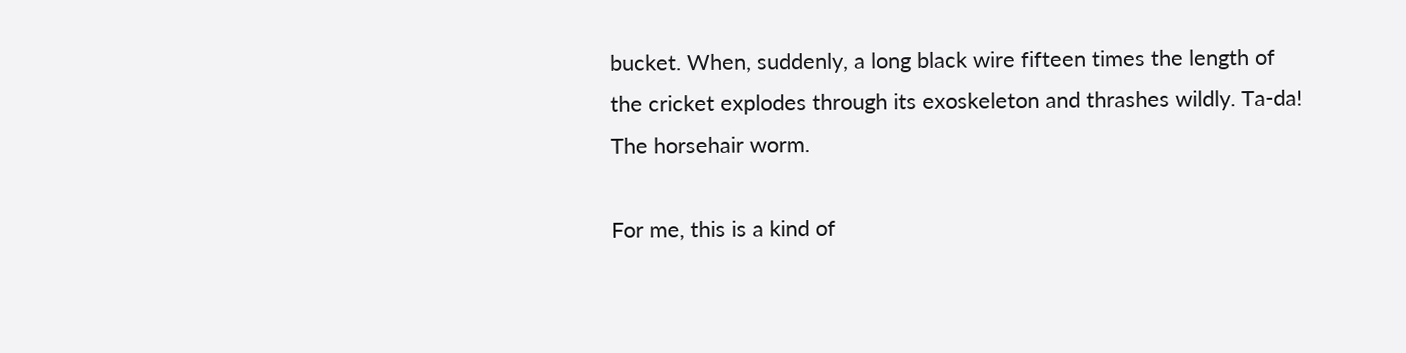bucket. When, suddenly, a long black wire fifteen times the length of the cricket explodes through its exoskeleton and thrashes wildly. Ta-da! The horsehair worm.

For me, this is a kind of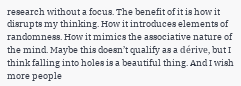research without a focus. The benefit of it is how it disrupts my thinking. How it introduces elements of randomness. How it mimics the associative nature of the mind. Maybe this doesn’t qualify as a dérive, but I think falling into holes is a beautiful thing. And I wish more people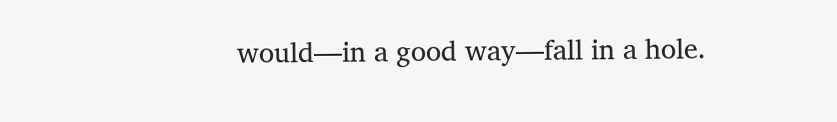would—in a good way—fall in a hole.